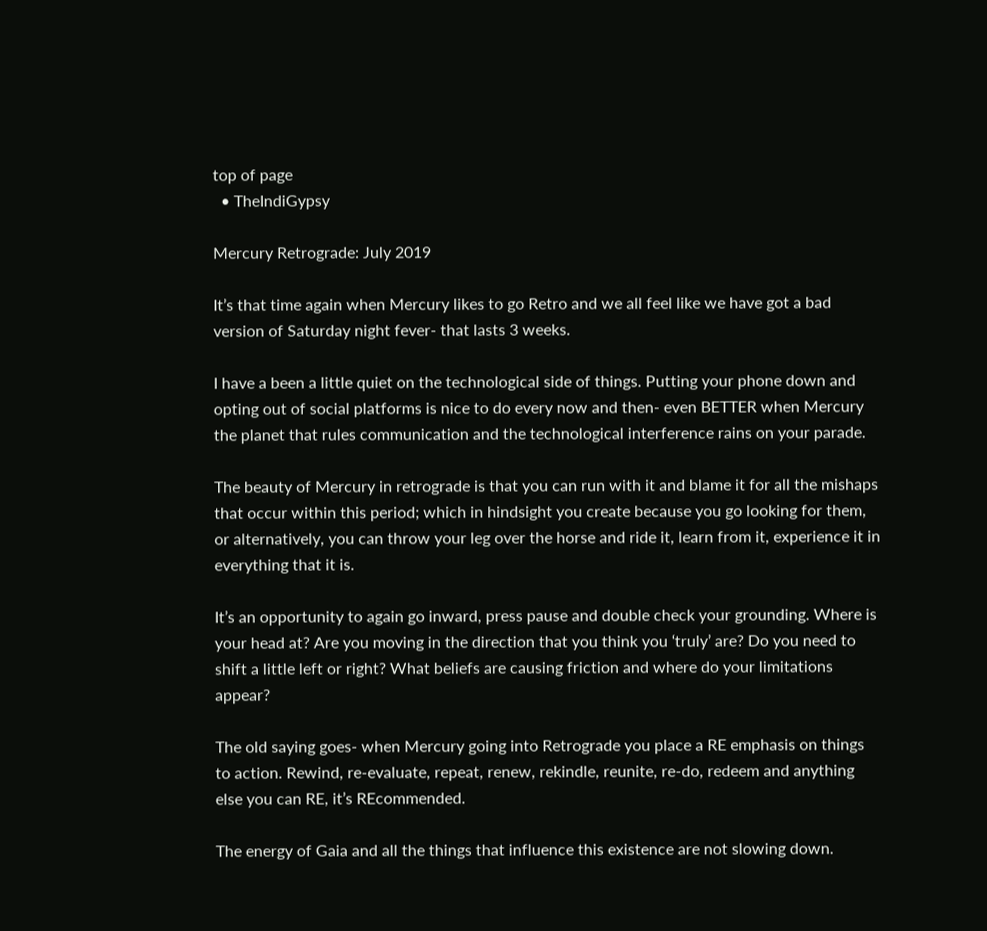top of page
  • TheIndiGypsy

Mercury Retrograde: July 2019

It’s that time again when Mercury likes to go Retro and we all feel like we have got a bad version of Saturday night fever- that lasts 3 weeks.

I have a been a little quiet on the technological side of things. Putting your phone down and opting out of social platforms is nice to do every now and then- even BETTER when Mercury the planet that rules communication and the technological interference rains on your parade.

The beauty of Mercury in retrograde is that you can run with it and blame it for all the mishaps that occur within this period; which in hindsight you create because you go looking for them, or alternatively, you can throw your leg over the horse and ride it, learn from it, experience it in everything that it is.

It’s an opportunity to again go inward, press pause and double check your grounding. Where is your head at? Are you moving in the direction that you think you ‘truly’ are? Do you need to shift a little left or right? What beliefs are causing friction and where do your limitations appear?

The old saying goes- when Mercury going into Retrograde you place a RE emphasis on things to action. Rewind, re-evaluate, repeat, renew, rekindle, reunite, re-do, redeem and anything else you can RE, it’s REcommended.

The energy of Gaia and all the things that influence this existence are not slowing down.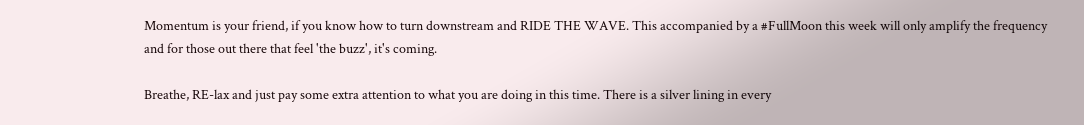Momentum is your friend, if you know how to turn downstream and RIDE THE WAVE. This accompanied by a #FullMoon this week will only amplify the frequency and for those out there that feel 'the buzz', it's coming.

Breathe, RE-lax and just pay some extra attention to what you are doing in this time. There is a silver lining in every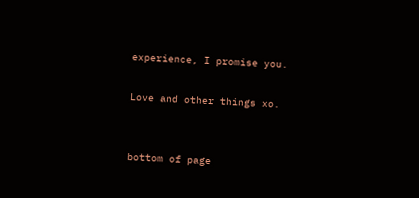experience, I promise you.

Love and other things xo.


bottom of page